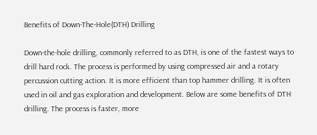Benefits of Down-The-Hole(DTH) Drilling

Down-the-hole drilling, commonly referred to as DTH, is one of the fastest ways to drill hard rock. The process is performed by using compressed air and a rotary percussion cutting action. It is more efficient than top hammer drilling. It is often used in oil and gas exploration and development. Below are some benefits of DTH drilling. The process is faster, more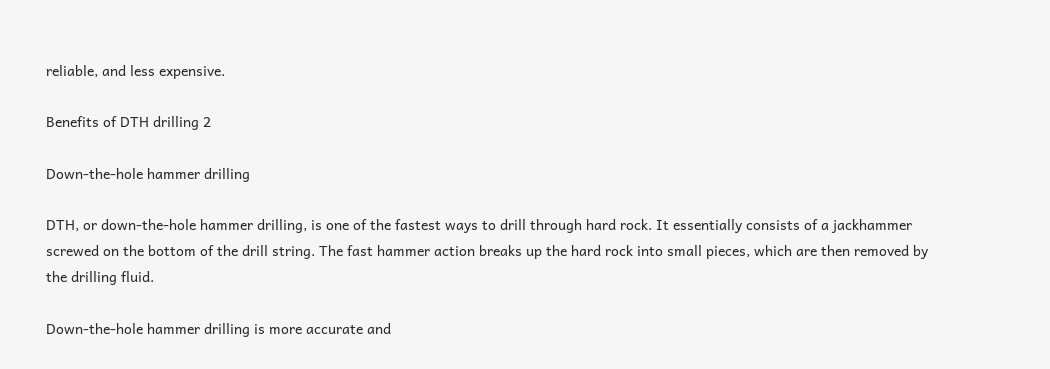reliable, and less expensive.

Benefits of DTH drilling 2

Down-the-hole hammer drilling

DTH, or down-the-hole hammer drilling, is one of the fastest ways to drill through hard rock. It essentially consists of a jackhammer screwed on the bottom of the drill string. The fast hammer action breaks up the hard rock into small pieces, which are then removed by the drilling fluid.

Down-the-hole hammer drilling is more accurate and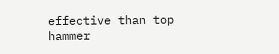effective than top hammer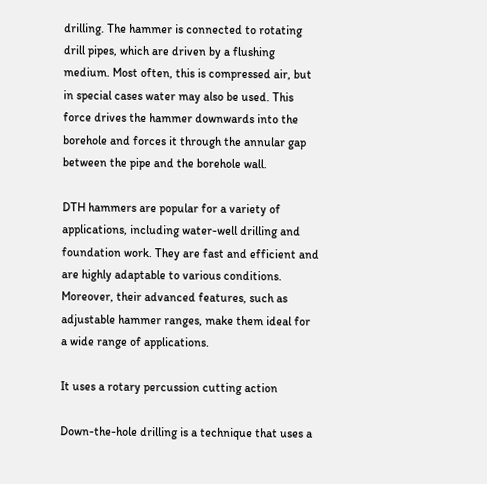drilling. The hammer is connected to rotating drill pipes, which are driven by a flushing medium. Most often, this is compressed air, but in special cases water may also be used. This force drives the hammer downwards into the borehole and forces it through the annular gap between the pipe and the borehole wall.

DTH hammers are popular for a variety of applications, including water-well drilling and foundation work. They are fast and efficient and are highly adaptable to various conditions. Moreover, their advanced features, such as adjustable hammer ranges, make them ideal for a wide range of applications.

It uses a rotary percussion cutting action

Down-the-hole drilling is a technique that uses a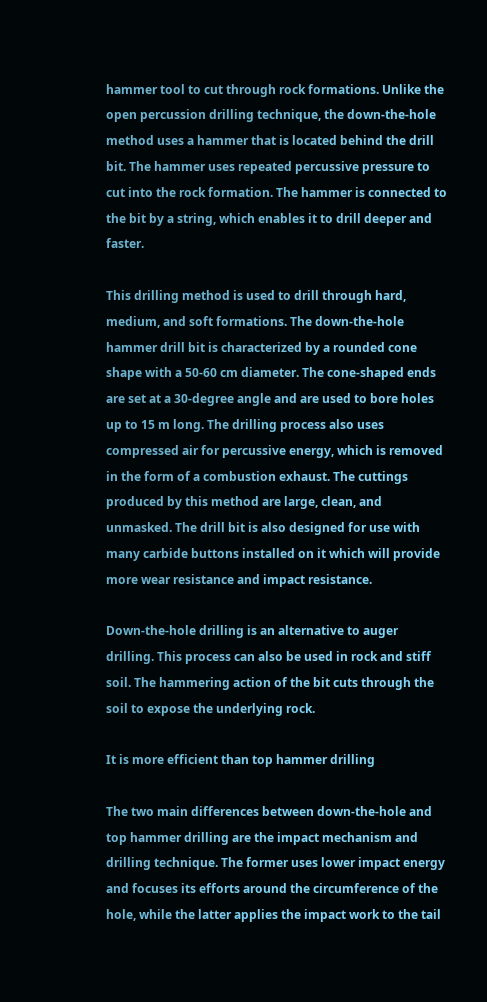hammer tool to cut through rock formations. Unlike the open percussion drilling technique, the down-the-hole method uses a hammer that is located behind the drill bit. The hammer uses repeated percussive pressure to cut into the rock formation. The hammer is connected to the bit by a string, which enables it to drill deeper and faster.

This drilling method is used to drill through hard, medium, and soft formations. The down-the-hole hammer drill bit is characterized by a rounded cone shape with a 50-60 cm diameter. The cone-shaped ends are set at a 30-degree angle and are used to bore holes up to 15 m long. The drilling process also uses compressed air for percussive energy, which is removed in the form of a combustion exhaust. The cuttings produced by this method are large, clean, and unmasked. The drill bit is also designed for use with many carbide buttons installed on it which will provide more wear resistance and impact resistance.

Down-the-hole drilling is an alternative to auger drilling. This process can also be used in rock and stiff soil. The hammering action of the bit cuts through the soil to expose the underlying rock.

It is more efficient than top hammer drilling

The two main differences between down-the-hole and top hammer drilling are the impact mechanism and drilling technique. The former uses lower impact energy and focuses its efforts around the circumference of the hole, while the latter applies the impact work to the tail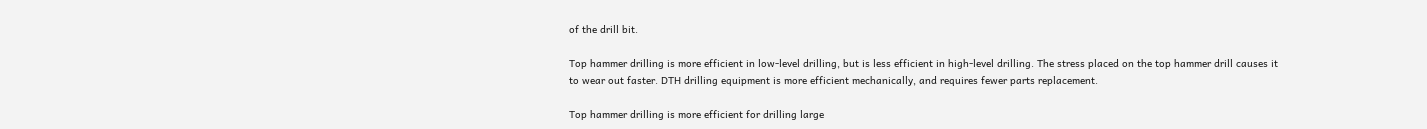of the drill bit.

Top hammer drilling is more efficient in low-level drilling, but is less efficient in high-level drilling. The stress placed on the top hammer drill causes it to wear out faster. DTH drilling equipment is more efficient mechanically, and requires fewer parts replacement.

Top hammer drilling is more efficient for drilling large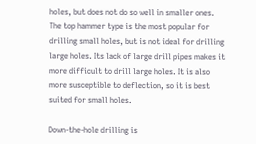holes, but does not do so well in smaller ones. The top hammer type is the most popular for drilling small holes, but is not ideal for drilling large holes. Its lack of large drill pipes makes it more difficult to drill large holes. It is also more susceptible to deflection, so it is best suited for small holes.

Down-the-hole drilling is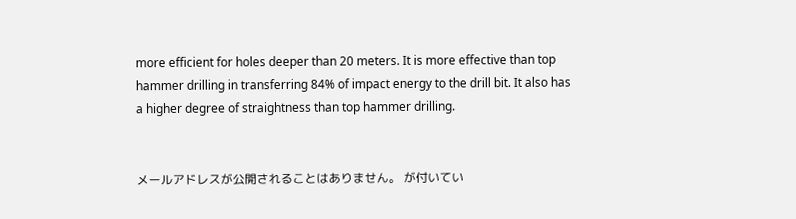more efficient for holes deeper than 20 meters. It is more effective than top hammer drilling in transferring 84% of impact energy to the drill bit. It also has a higher degree of straightness than top hammer drilling.


メールアドレスが公開されることはありません。 が付いてい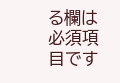る欄は必須項目です